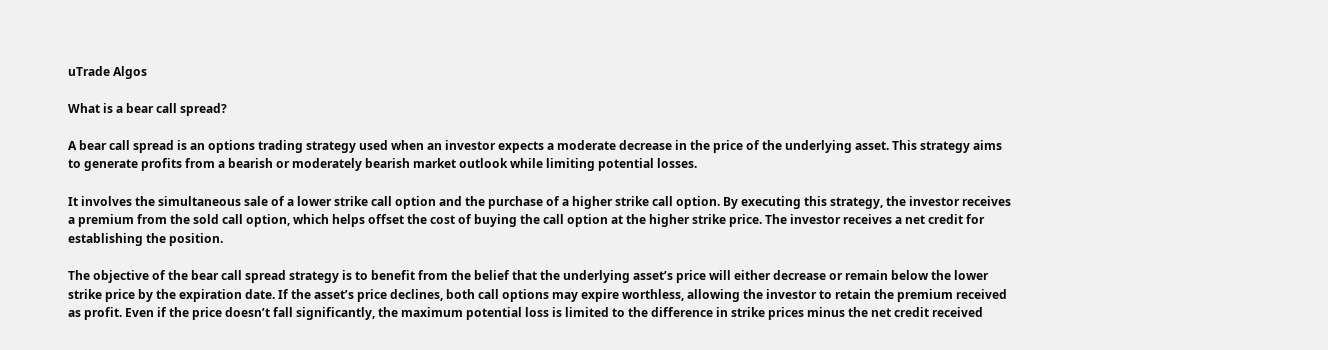uTrade Algos

What is a bear call spread?

A bear call spread is an options trading strategy used when an investor expects a moderate decrease in the price of the underlying asset. This strategy aims to generate profits from a bearish or moderately bearish market outlook while limiting potential losses.

It involves the simultaneous sale of a lower strike call option and the purchase of a higher strike call option. By executing this strategy, the investor receives a premium from the sold call option, which helps offset the cost of buying the call option at the higher strike price. The investor receives a net credit for establishing the position.

The objective of the bear call spread strategy is to benefit from the belief that the underlying asset’s price will either decrease or remain below the lower strike price by the expiration date. If the asset’s price declines, both call options may expire worthless, allowing the investor to retain the premium received as profit. Even if the price doesn’t fall significantly, the maximum potential loss is limited to the difference in strike prices minus the net credit received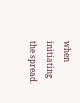when initiating the spread.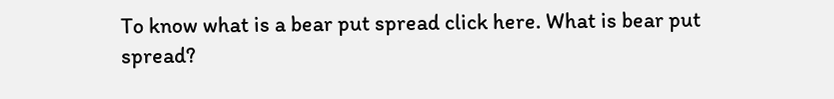To know what is a bear put spread click here. What is bear put spread?